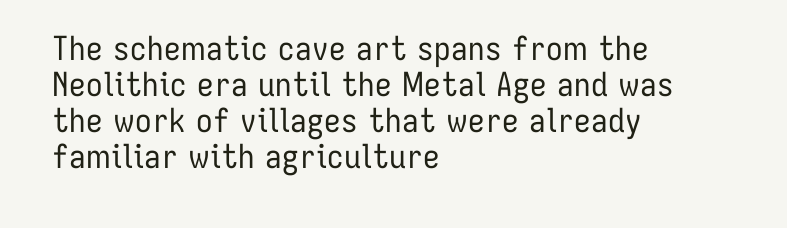The schematic cave art spans from the Neolithic era until the Metal Age and was the work of villages that were already familiar with agriculture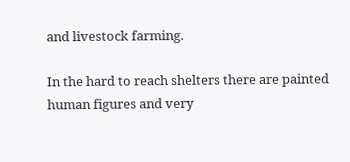and livestock farming.

In the hard to reach shelters there are painted human figures and very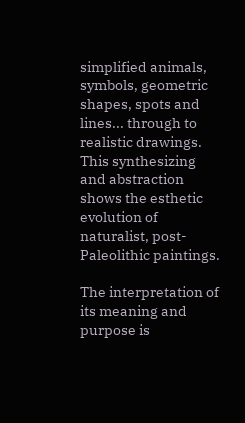simplified animals, symbols, geometric shapes, spots and lines... through to realistic drawings. This synthesizing and abstraction shows the esthetic evolution of naturalist, post-Paleolithic paintings.

The interpretation of its meaning and purpose is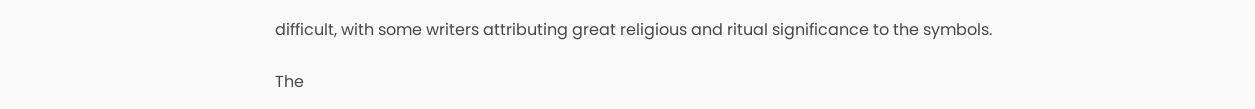difficult, with some writers attributing great religious and ritual significance to the symbols.

The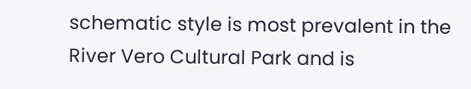schematic style is most prevalent in the River Vero Cultural Park and is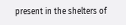present in the shelters of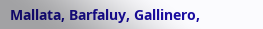Mallata, Barfaluy, Gallinero,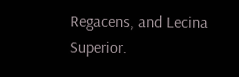Regacens, and Lecina Superior.